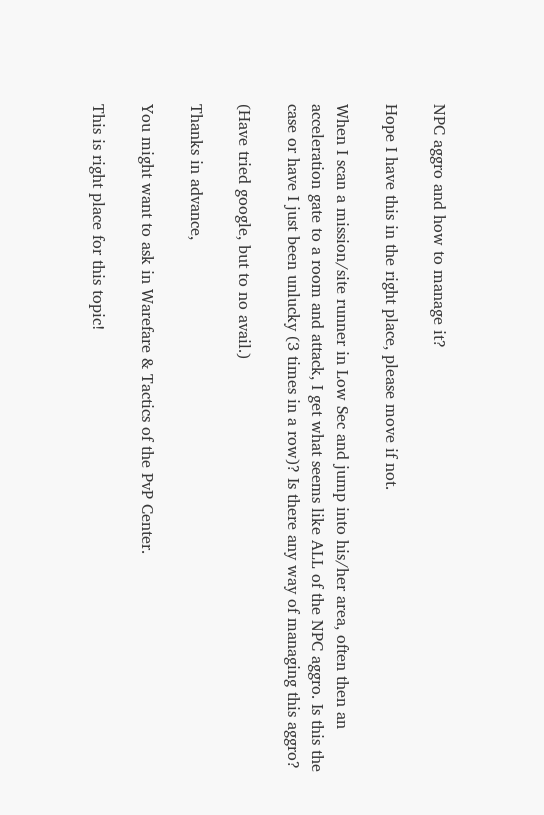NPC aggro and how to manage it?

Hope I have this in the right place, please move if not.

When I scan a mission/site runner in Low Sec and jump into his/her area, often then an acceleration gate to a room and attack, I get what seems like ALL of the NPC aggro. Is this the case or have I just been unlucky (3 times in a row)? Is there any way of managing this aggro?

(Have tried google, but to no avail.)

Thanks in advance,

You might want to ask in Warefare & Tactics of the PvP Center.

This is right place for this topic!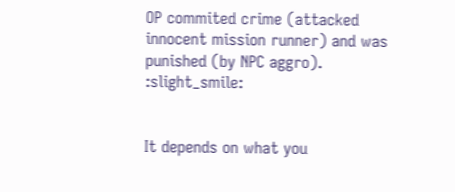OP commited crime (attacked innocent mission runner) and was punished (by NPC aggro). :slight_smile:


It depends on what you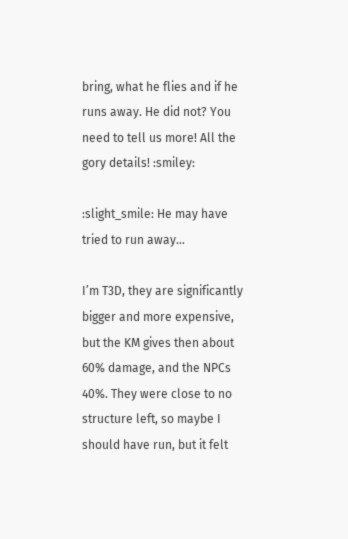bring, what he flies and if he runs away. He did not? You need to tell us more! All the gory details! :smiley:

:slight_smile: He may have tried to run away…

I’m T3D, they are significantly bigger and more expensive, but the KM gives then about 60% damage, and the NPCs 40%. They were close to no structure left, so maybe I should have run, but it felt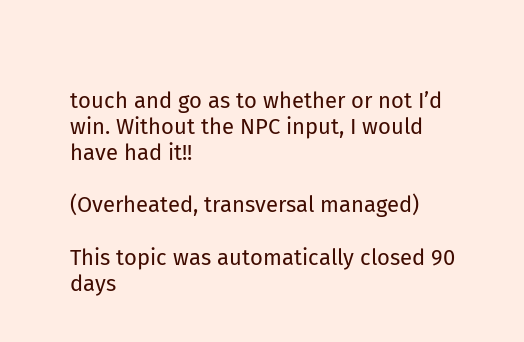touch and go as to whether or not I’d win. Without the NPC input, I would have had it!!

(Overheated, transversal managed)

This topic was automatically closed 90 days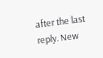after the last reply. New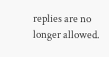replies are no longer allowed.